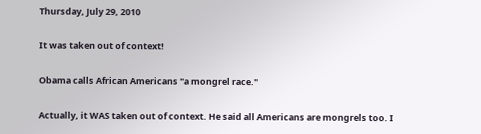Thursday, July 29, 2010

It was taken out of context!

Obama calls African Americans "a mongrel race."

Actually, it WAS taken out of context. He said all Americans are mongrels too. I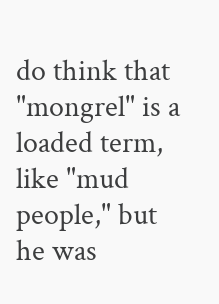do think that "mongrel" is a loaded term, like "mud people," but he was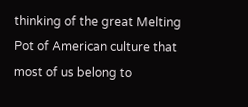thinking of the great Melting Pot of American culture that most of us belong to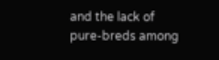and the lack of pure-breds among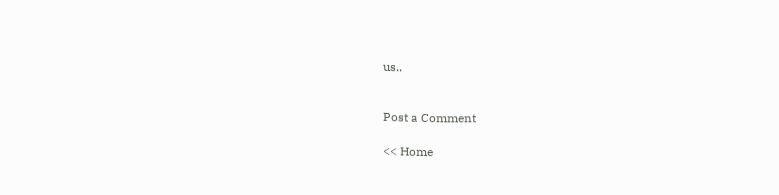us..


Post a Comment

<< Home